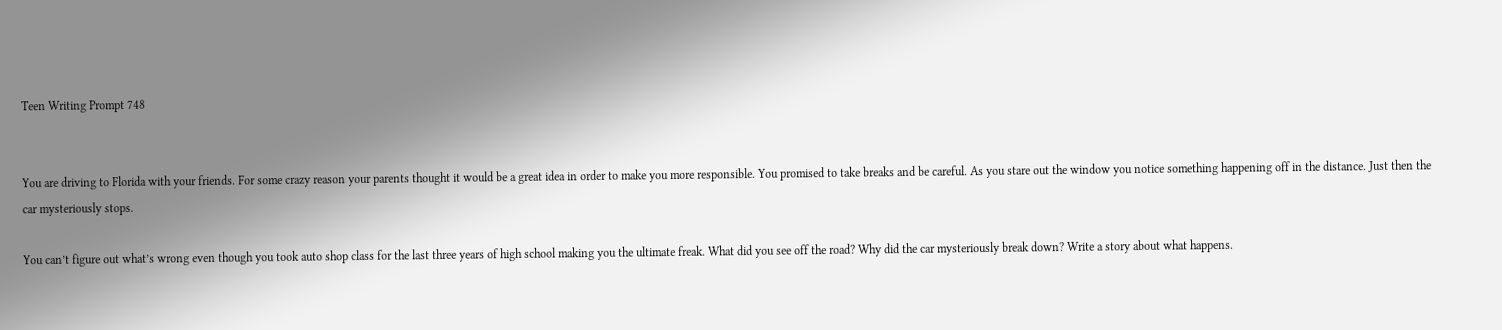Teen Writing Prompt 748


You are driving to Florida with your friends. For some crazy reason your parents thought it would be a great idea in order to make you more responsible. You promised to take breaks and be careful. As you stare out the window you notice something happening off in the distance. Just then the car mysteriously stops.

You can’t figure out what’s wrong even though you took auto shop class for the last three years of high school making you the ultimate freak. What did you see off the road? Why did the car mysteriously break down? Write a story about what happens.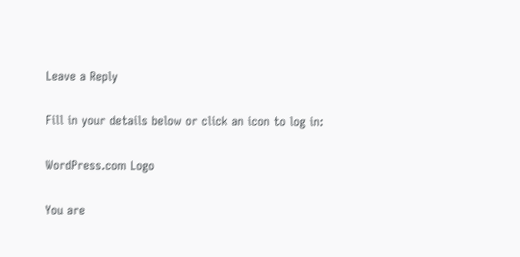Leave a Reply

Fill in your details below or click an icon to log in:

WordPress.com Logo

You are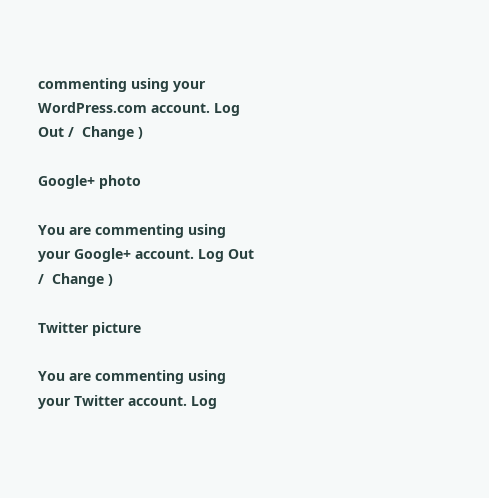commenting using your WordPress.com account. Log Out /  Change )

Google+ photo

You are commenting using your Google+ account. Log Out /  Change )

Twitter picture

You are commenting using your Twitter account. Log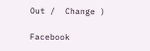Out /  Change )

Facebook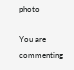photo

You are commenting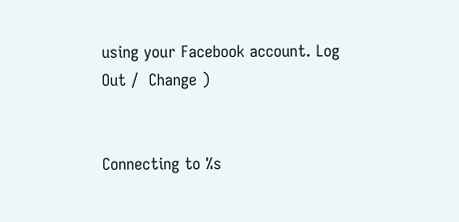using your Facebook account. Log Out /  Change )


Connecting to %s